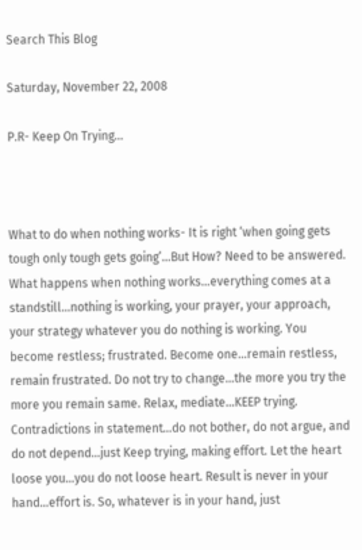Search This Blog

Saturday, November 22, 2008

P.R- Keep On Trying...



What to do when nothing works- It is right ‘when going gets tough only tough gets going’…But How? Need to be answered. What happens when nothing works…everything comes at a standstill…nothing is working, your prayer, your approach, your strategy whatever you do nothing is working. You become restless; frustrated. Become one…remain restless, remain frustrated. Do not try to change…the more you try the more you remain same. Relax, mediate…KEEP trying. Contradictions in statement…do not bother, do not argue, and do not depend…just Keep trying, making effort. Let the heart loose you…you do not loose heart. Result is never in your hand…effort is. So, whatever is in your hand, just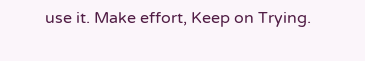use it. Make effort, Keep on Trying.